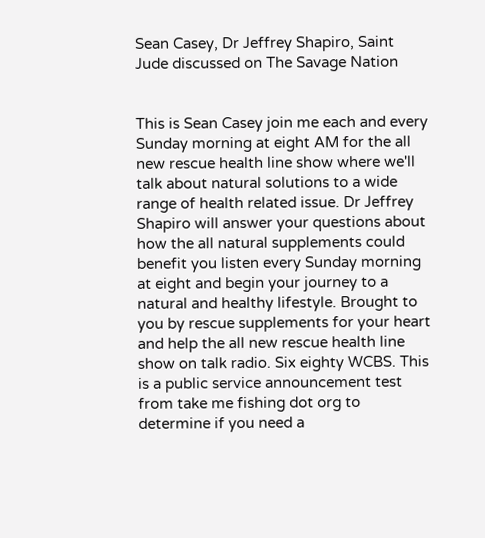Sean Casey, Dr Jeffrey Shapiro, Saint Jude discussed on The Savage Nation


This is Sean Casey join me each and every Sunday morning at eight AM for the all new rescue health line show where we'll talk about natural solutions to a wide range of health related issue. Dr Jeffrey Shapiro will answer your questions about how the all natural supplements could benefit you listen every Sunday morning at eight and begin your journey to a natural and healthy lifestyle. Brought to you by rescue supplements for your heart and help the all new rescue health line show on talk radio. Six eighty WCBS. This is a public service announcement test from take me fishing dot org to determine if you need a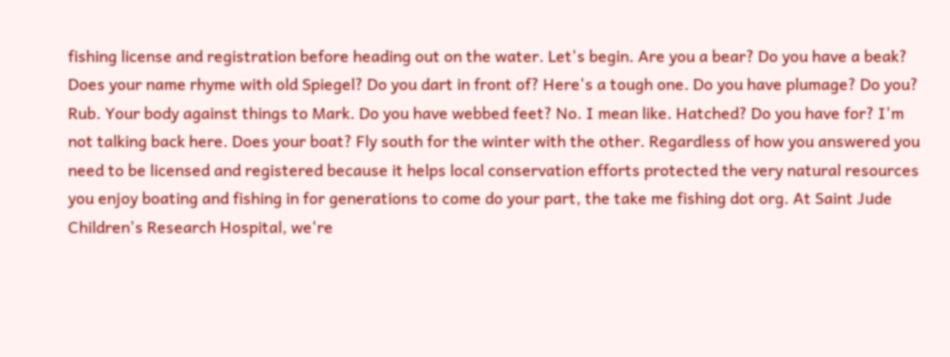fishing license and registration before heading out on the water. Let's begin. Are you a bear? Do you have a beak? Does your name rhyme with old Spiegel? Do you dart in front of? Here's a tough one. Do you have plumage? Do you? Rub. Your body against things to Mark. Do you have webbed feet? No. I mean like. Hatched? Do you have for? I'm not talking back here. Does your boat? Fly south for the winter with the other. Regardless of how you answered you need to be licensed and registered because it helps local conservation efforts protected the very natural resources you enjoy boating and fishing in for generations to come do your part, the take me fishing dot org. At Saint Jude Children's Research Hospital, we're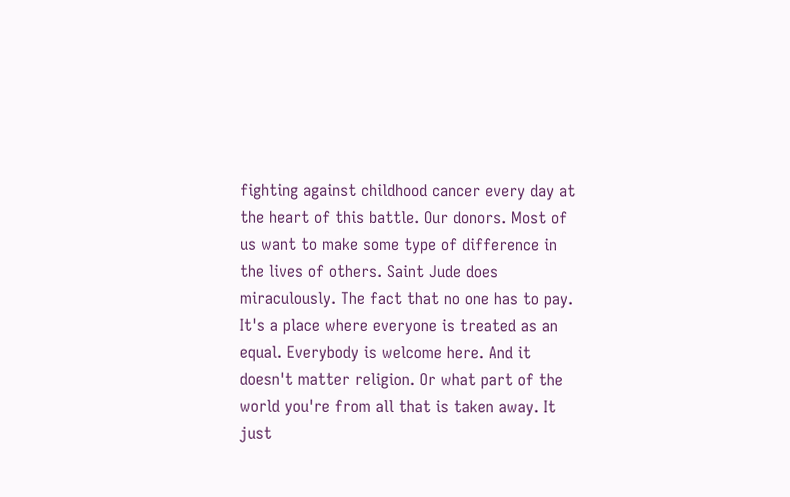fighting against childhood cancer every day at the heart of this battle. Our donors. Most of us want to make some type of difference in the lives of others. Saint Jude does miraculously. The fact that no one has to pay. It's a place where everyone is treated as an equal. Everybody is welcome here. And it doesn't matter religion. Or what part of the world you're from all that is taken away. It just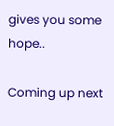gives you some hope..

Coming up next